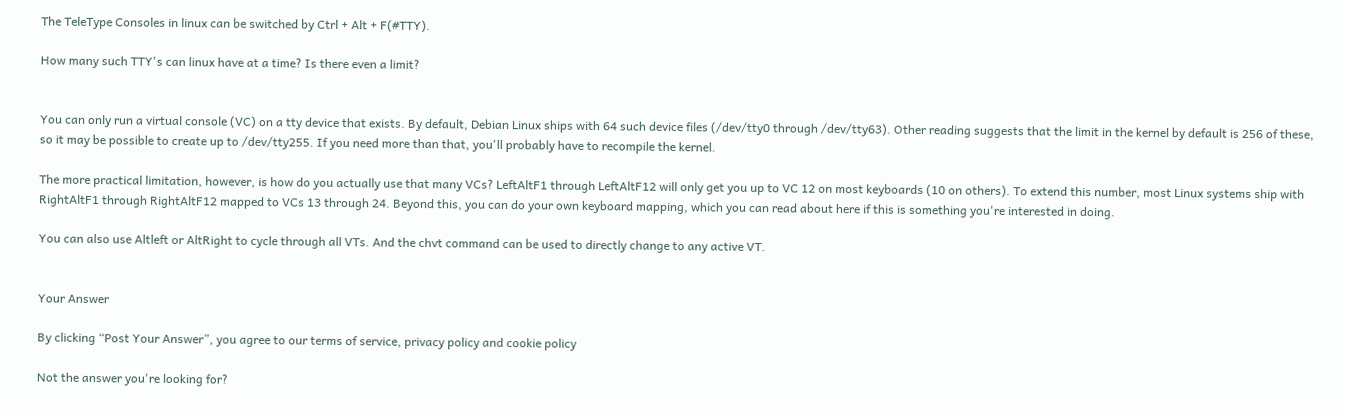The TeleType Consoles in linux can be switched by Ctrl + Alt + F(#TTY).

How many such TTY's can linux have at a time? Is there even a limit?


You can only run a virtual console (VC) on a tty device that exists. By default, Debian Linux ships with 64 such device files (/dev/tty0 through /dev/tty63). Other reading suggests that the limit in the kernel by default is 256 of these, so it may be possible to create up to /dev/tty255. If you need more than that, you'll probably have to recompile the kernel.

The more practical limitation, however, is how do you actually use that many VCs? LeftAltF1 through LeftAltF12 will only get you up to VC 12 on most keyboards (10 on others). To extend this number, most Linux systems ship with RightAltF1 through RightAltF12 mapped to VCs 13 through 24. Beyond this, you can do your own keyboard mapping, which you can read about here if this is something you're interested in doing.

You can also use Altleft or AltRight to cycle through all VTs. And the chvt command can be used to directly change to any active VT.


Your Answer

By clicking “Post Your Answer”, you agree to our terms of service, privacy policy and cookie policy

Not the answer you're looking for?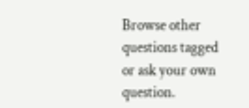Browse other questions tagged or ask your own question.